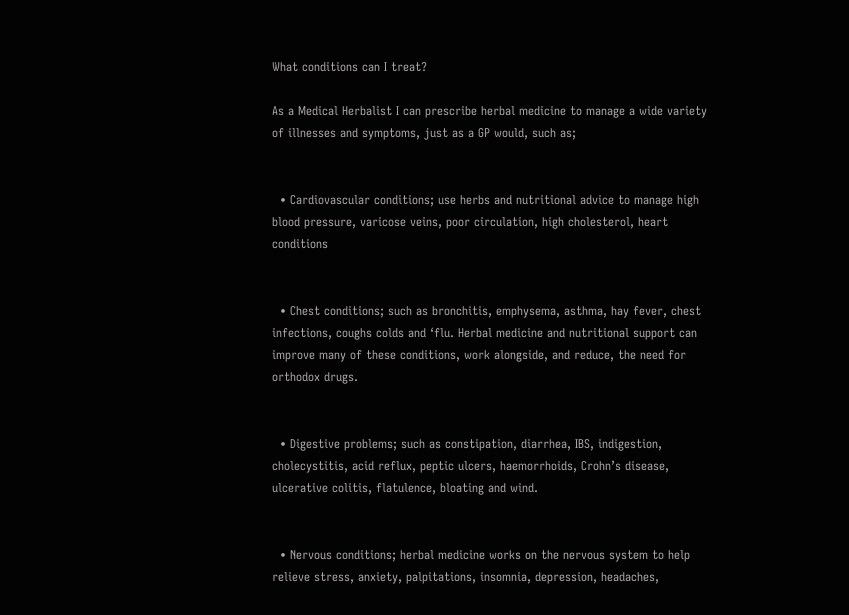What conditions can I treat?

As a Medical Herbalist I can prescribe herbal medicine to manage a wide variety of illnesses and symptoms, just as a GP would, such as;


  • Cardiovascular conditions; use herbs and nutritional advice to manage high blood pressure, varicose veins, poor circulation, high cholesterol, heart conditions


  • Chest conditions; such as bronchitis, emphysema, asthma, hay fever, chest infections, coughs colds and ‘flu. Herbal medicine and nutritional support can improve many of these conditions, work alongside, and reduce, the need for orthodox drugs.


  • Digestive problems; such as constipation, diarrhea, IBS, indigestion, cholecystitis, acid reflux, peptic ulcers, haemorrhoids, Crohn’s disease, ulcerative colitis, flatulence, bloating and wind.


  • Nervous conditions; herbal medicine works on the nervous system to help relieve stress, anxiety, palpitations, insomnia, depression, headaches,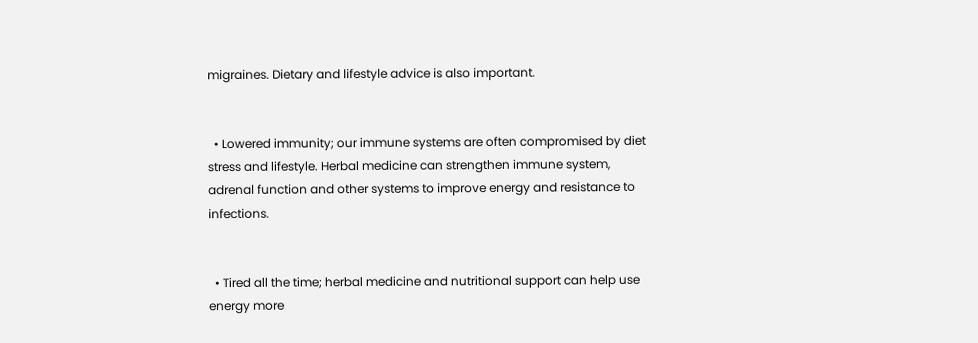migraines. Dietary and lifestyle advice is also important.


  • Lowered immunity; our immune systems are often compromised by diet stress and lifestyle. Herbal medicine can strengthen immune system, adrenal function and other systems to improve energy and resistance to infections.


  • Tired all the time; herbal medicine and nutritional support can help use energy more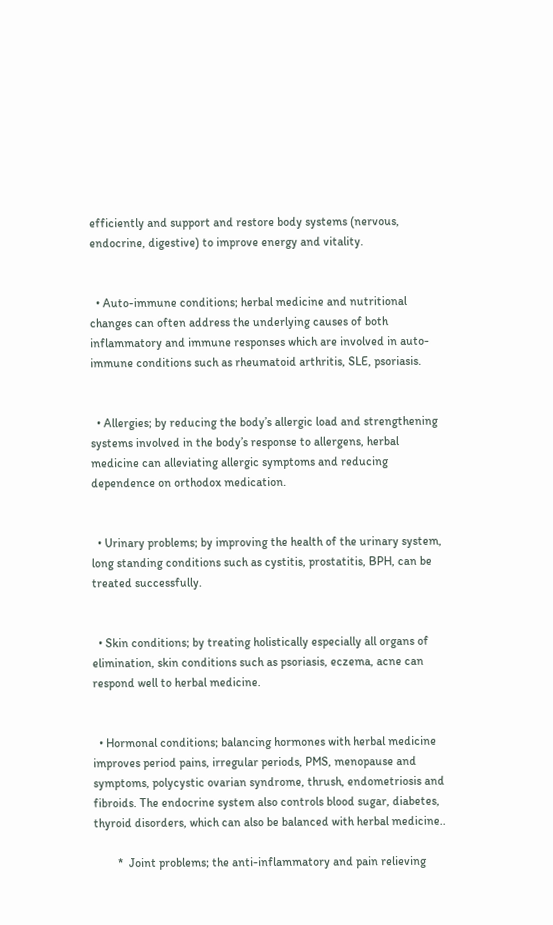efficiently and support and restore body systems (nervous, endocrine, digestive) to improve energy and vitality.


  • Auto-immune conditions; herbal medicine and nutritional changes can often address the underlying causes of both inflammatory and immune responses which are involved in auto-immune conditions such as rheumatoid arthritis, SLE, psoriasis.


  • Allergies; by reducing the body’s allergic load and strengthening systems involved in the body’s response to allergens, herbal medicine can alleviating allergic symptoms and reducing dependence on orthodox medication.


  • Urinary problems; by improving the health of the urinary system, long standing conditions such as cystitis, prostatitis, BPH, can be treated successfully.


  • Skin conditions; by treating holistically especially all organs of elimination, skin conditions such as psoriasis, eczema, acne can respond well to herbal medicine.


  • Hormonal conditions; balancing hormones with herbal medicine improves period pains, irregular periods, PMS, menopause and symptoms, polycystic ovarian syndrome, thrush, endometriosis and fibroids. The endocrine system also controls blood sugar, diabetes, thyroid disorders, which can also be balanced with herbal medicine..

        *  Joint problems; the anti-inflammatory and pain relieving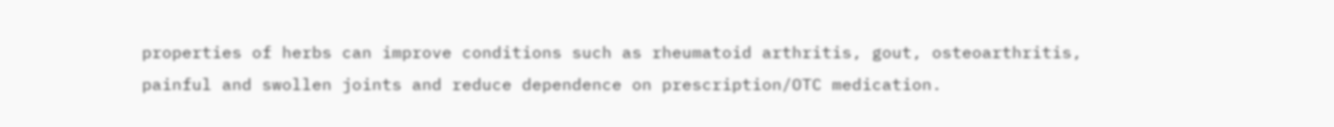properties of herbs can improve conditions such as rheumatoid arthritis, gout, osteoarthritis, painful and swollen joints and reduce dependence on prescription/OTC medication.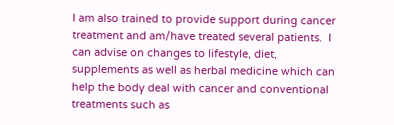I am also trained to provide support during cancer treatment and am/have treated several patients.  I can advise on changes to lifestyle, diet, supplements as well as herbal medicine which can help the body deal with cancer and conventional treatments such as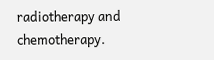radiotherapy and chemotherapy.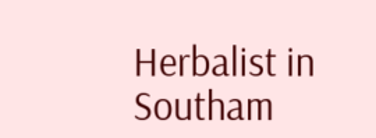Herbalist in Southam